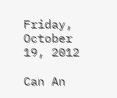Friday, October 19, 2012

Can An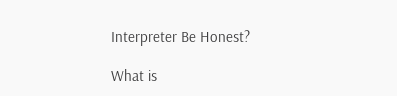Interpreter Be Honest?

What is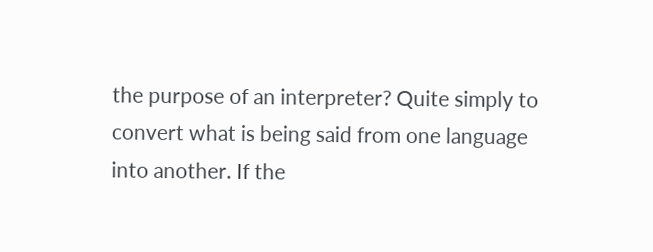the purpose of an interpreter? Quite simply to convert what is being said from one language into another. If the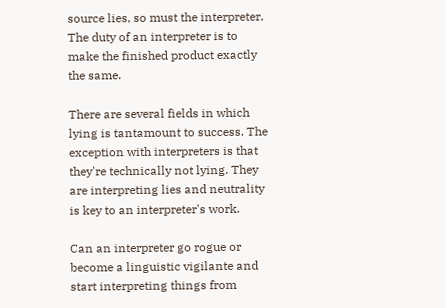source lies, so must the interpreter. The duty of an interpreter is to make the finished product exactly the same.

There are several fields in which lying is tantamount to success. The exception with interpreters is that they're technically not lying. They are interpreting lies and neutrality is key to an interpreter's work.

Can an interpreter go rogue or become a linguistic vigilante and start interpreting things from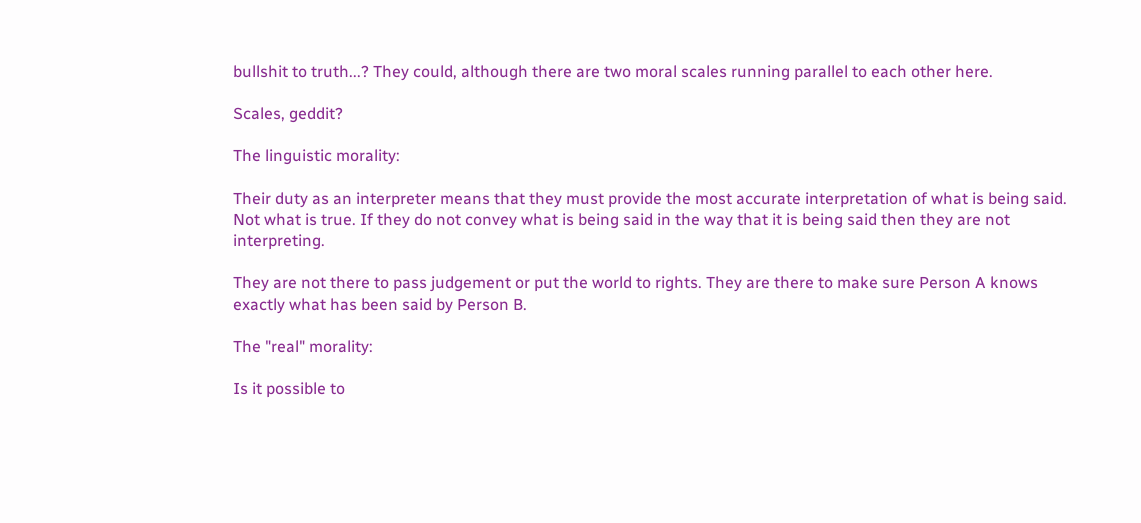bullshit to truth...? They could, although there are two moral scales running parallel to each other here.

Scales, geddit?

The linguistic morality:

Their duty as an interpreter means that they must provide the most accurate interpretation of what is being said. Not what is true. If they do not convey what is being said in the way that it is being said then they are not interpreting.

They are not there to pass judgement or put the world to rights. They are there to make sure Person A knows exactly what has been said by Person B.

The "real" morality:

Is it possible to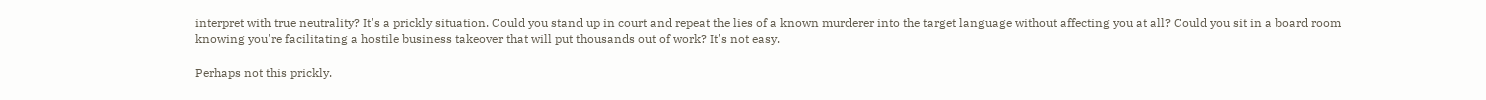interpret with true neutrality? It's a prickly situation. Could you stand up in court and repeat the lies of a known murderer into the target language without affecting you at all? Could you sit in a board room knowing you're facilitating a hostile business takeover that will put thousands out of work? It's not easy.

Perhaps not this prickly.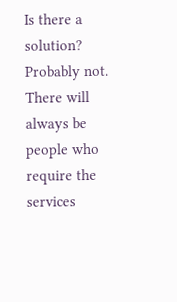Is there a solution? Probably not. There will always be people who require the services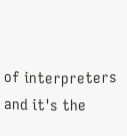of interpreters and it's the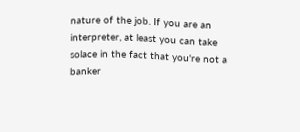nature of the job. If you are an interpreter, at least you can take solace in the fact that you're not a banker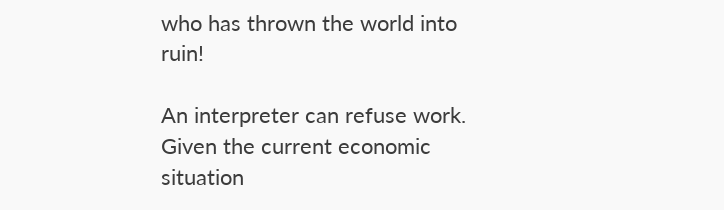who has thrown the world into ruin!

An interpreter can refuse work. Given the current economic situation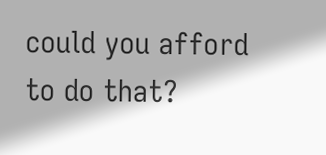could you afford to do that?